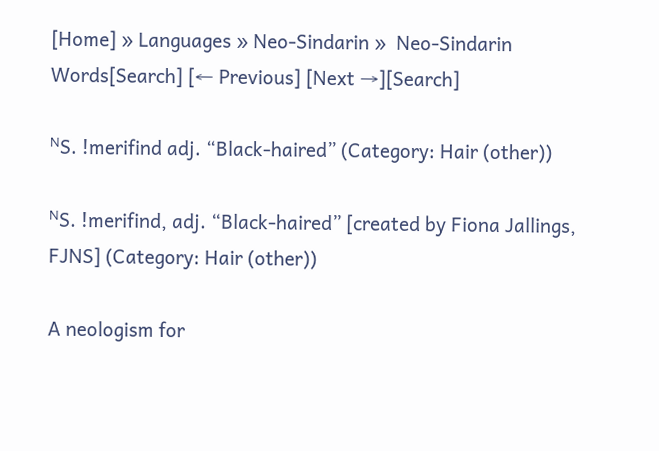[Home] » Languages » Neo-Sindarin »  Neo-Sindarin Words[Search] [← Previous] [Next →][Search]

ᴺS. !merifind adj. “Black-haired” (Category: Hair (other))

ᴺS. !merifind, adj. “Black-haired” [created by Fiona Jallings, FJNS] (Category: Hair (other))

A neologism for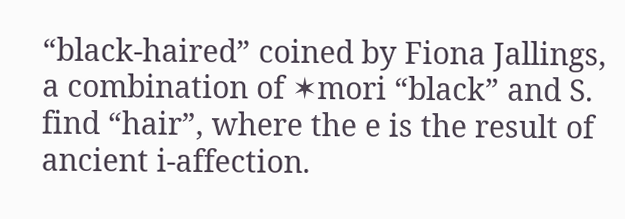“black-haired” coined by Fiona Jallings, a combination of ✶mori “black” and S. find “hair”, where the e is the result of ancient i-affection.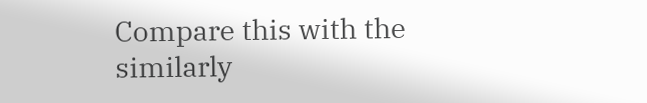Compare this with the similarly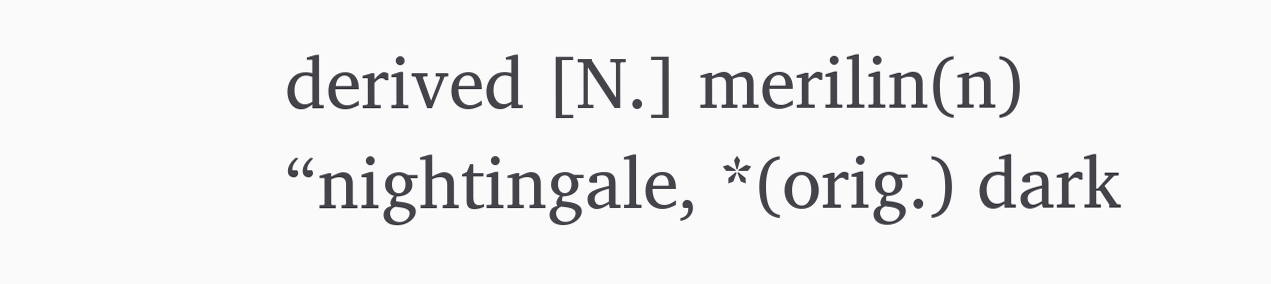derived [N.] merilin(n) “nightingale, *(orig.) dark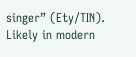singer” (Ety/TIN). Likely in modern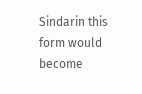Sindarin this form would become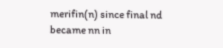merifin(n) since final nd became nn in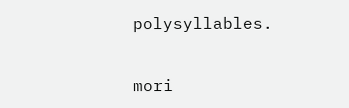polysyllables.


mori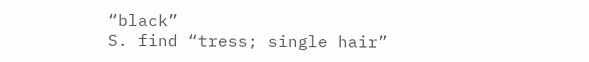“black”
S. find “tress; single hair”